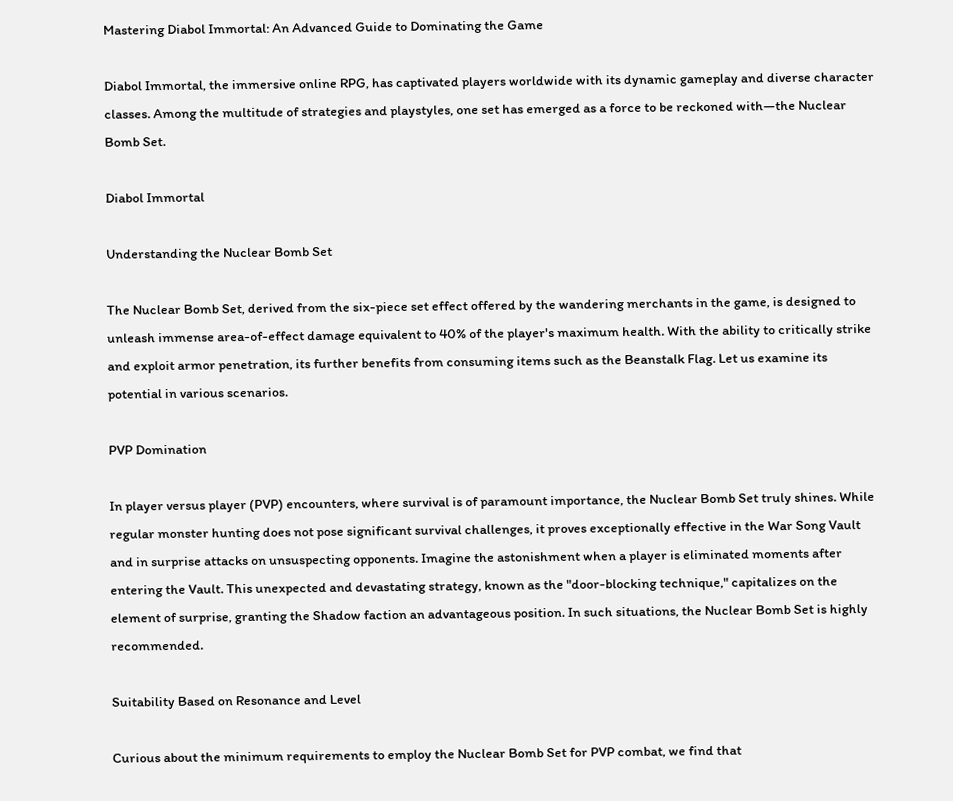Mastering Diabol Immortal: An Advanced Guide to Dominating the Game

Diabol Immortal, the immersive online RPG, has captivated players worldwide with its dynamic gameplay and diverse character classes. Among the multitude of strategies and playstyles, one set has emerged as a force to be reckoned with—the Nuclear Bomb Set.

Diabol Immortal

Understanding the Nuclear Bomb Set

The Nuclear Bomb Set, derived from the six-piece set effect offered by the wandering merchants in the game, is designed to unleash immense area-of-effect damage equivalent to 40% of the player's maximum health. With the ability to critically strike and exploit armor penetration, its further benefits from consuming items such as the Beanstalk Flag. Let us examine its potential in various scenarios.

PVP Domination

In player versus player (PVP) encounters, where survival is of paramount importance, the Nuclear Bomb Set truly shines. While regular monster hunting does not pose significant survival challenges, it proves exceptionally effective in the War Song Vault and in surprise attacks on unsuspecting opponents. Imagine the astonishment when a player is eliminated moments after entering the Vault. This unexpected and devastating strategy, known as the "door-blocking technique," capitalizes on the element of surprise, granting the Shadow faction an advantageous position. In such situations, the Nuclear Bomb Set is highly recommended.

Suitability Based on Resonance and Level

Curious about the minimum requirements to employ the Nuclear Bomb Set for PVP combat, we find that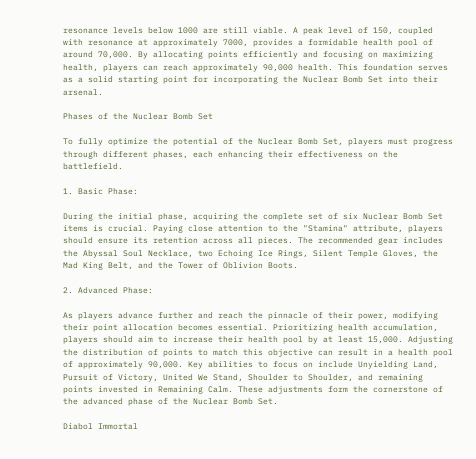resonance levels below 1000 are still viable. A peak level of 150, coupled with resonance at approximately 7000, provides a formidable health pool of around 70,000. By allocating points efficiently and focusing on maximizing health, players can reach approximately 90,000 health. This foundation serves as a solid starting point for incorporating the Nuclear Bomb Set into their arsenal.

Phases of the Nuclear Bomb Set

To fully optimize the potential of the Nuclear Bomb Set, players must progress through different phases, each enhancing their effectiveness on the battlefield.

1. Basic Phase:

During the initial phase, acquiring the complete set of six Nuclear Bomb Set items is crucial. Paying close attention to the "Stamina" attribute, players should ensure its retention across all pieces. The recommended gear includes the Abyssal Soul Necklace, two Echoing Ice Rings, Silent Temple Gloves, the Mad King Belt, and the Tower of Oblivion Boots.

2. Advanced Phase:

As players advance further and reach the pinnacle of their power, modifying their point allocation becomes essential. Prioritizing health accumulation, players should aim to increase their health pool by at least 15,000. Adjusting the distribution of points to match this objective can result in a health pool of approximately 90,000. Key abilities to focus on include Unyielding Land, Pursuit of Victory, United We Stand, Shoulder to Shoulder, and remaining points invested in Remaining Calm. These adjustments form the cornerstone of the advanced phase of the Nuclear Bomb Set.

Diabol Immortal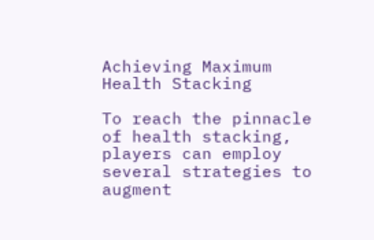Achieving Maximum Health Stacking

To reach the pinnacle of health stacking, players can employ several strategies to augment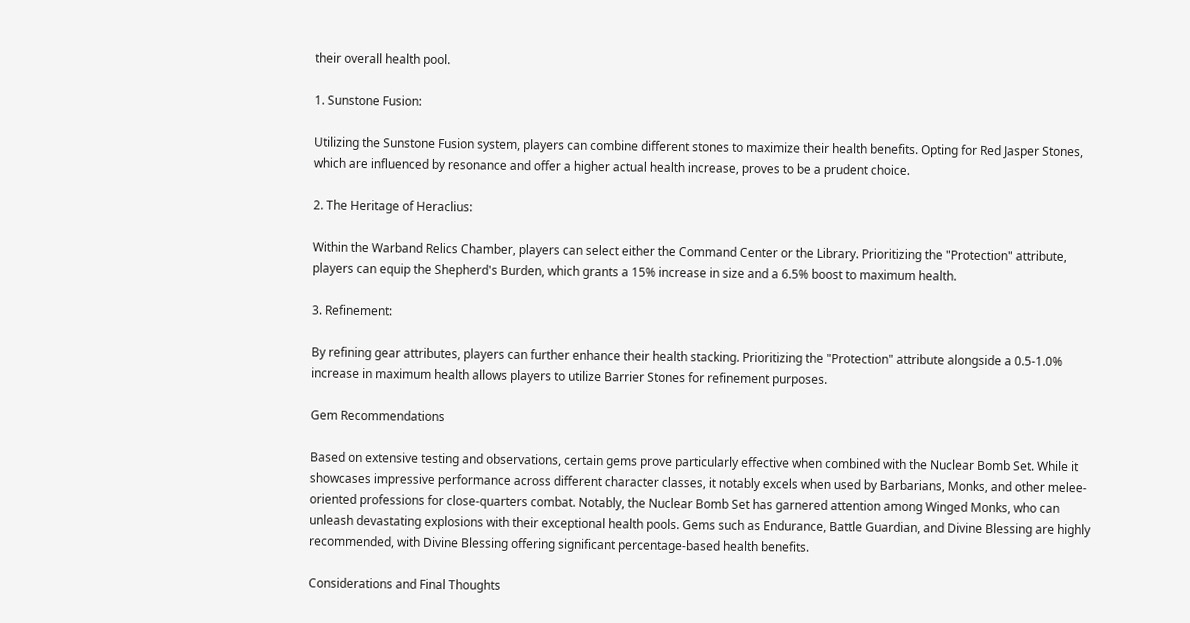their overall health pool.

1. Sunstone Fusion:

Utilizing the Sunstone Fusion system, players can combine different stones to maximize their health benefits. Opting for Red Jasper Stones, which are influenced by resonance and offer a higher actual health increase, proves to be a prudent choice.

2. The Heritage of Heraclius:

Within the Warband Relics Chamber, players can select either the Command Center or the Library. Prioritizing the "Protection" attribute, players can equip the Shepherd's Burden, which grants a 15% increase in size and a 6.5% boost to maximum health.

3. Refinement:

By refining gear attributes, players can further enhance their health stacking. Prioritizing the "Protection" attribute alongside a 0.5-1.0% increase in maximum health allows players to utilize Barrier Stones for refinement purposes.

Gem Recommendations

Based on extensive testing and observations, certain gems prove particularly effective when combined with the Nuclear Bomb Set. While it showcases impressive performance across different character classes, it notably excels when used by Barbarians, Monks, and other melee-oriented professions for close-quarters combat. Notably, the Nuclear Bomb Set has garnered attention among Winged Monks, who can unleash devastating explosions with their exceptional health pools. Gems such as Endurance, Battle Guardian, and Divine Blessing are highly recommended, with Divine Blessing offering significant percentage-based health benefits.

Considerations and Final Thoughts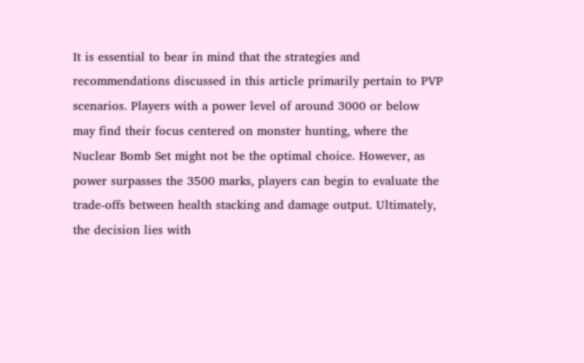It is essential to bear in mind that the strategies and recommendations discussed in this article primarily pertain to PVP scenarios. Players with a power level of around 3000 or below may find their focus centered on monster hunting, where the Nuclear Bomb Set might not be the optimal choice. However, as power surpasses the 3500 marks, players can begin to evaluate the trade-offs between health stacking and damage output. Ultimately, the decision lies with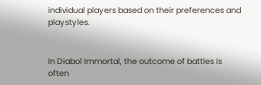individual players based on their preferences and playstyles.


In Diabol Immortal, the outcome of battles is often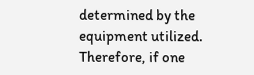determined by the equipment utilized. Therefore, if one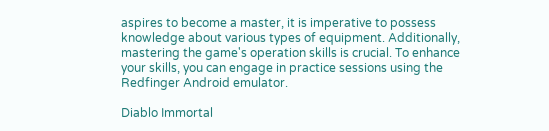aspires to become a master, it is imperative to possess knowledge about various types of equipment. Additionally, mastering the game's operation skills is crucial. To enhance your skills, you can engage in practice sessions using the Redfinger Android emulator.

Diablo Immortal